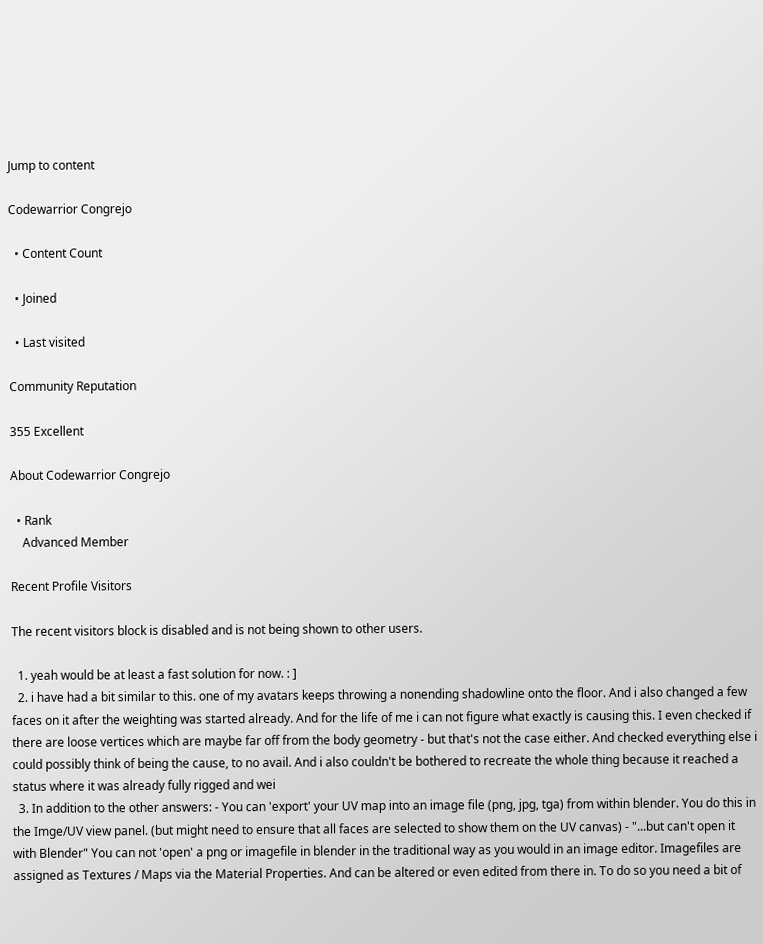Jump to content

Codewarrior Congrejo

  • Content Count

  • Joined

  • Last visited

Community Reputation

355 Excellent

About Codewarrior Congrejo

  • Rank
    Advanced Member

Recent Profile Visitors

The recent visitors block is disabled and is not being shown to other users.

  1. yeah would be at least a fast solution for now. : ]
  2. i have had a bit similar to this. one of my avatars keeps throwing a nonending shadowline onto the floor. And i also changed a few faces on it after the weighting was started already. And for the life of me i can not figure what exactly is causing this. I even checked if there are loose vertices which are maybe far off from the body geometry - but that's not the case either. And checked everything else i could possibly think of being the cause, to no avail. And i also couldn't be bothered to recreate the whole thing because it reached a status where it was already fully rigged and wei
  3. In addition to the other answers: - You can 'export' your UV map into an image file (png, jpg, tga) from within blender. You do this in the Imge/UV view panel. (but might need to ensure that all faces are selected to show them on the UV canvas) - "...but can't open it with Blender" You can not 'open' a png or imagefile in blender in the traditional way as you would in an image editor. Imagefiles are assigned as Textures / Maps via the Material Properties. And can be altered or even edited from there in. To do so you need a bit of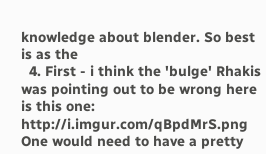knowledge about blender. So best is as the
  4. First - i think the 'bulge' Rhakis was pointing out to be wrong here is this one: http://i.imgur.com/qBpdMrS.png One would need to have a pretty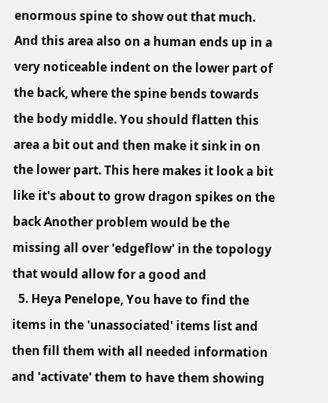enormous spine to show out that much. And this area also on a human ends up in a very noticeable indent on the lower part of the back, where the spine bends towards the body middle. You should flatten this area a bit out and then make it sink in on the lower part. This here makes it look a bit like it's about to grow dragon spikes on the back Another problem would be the missing all over 'edgeflow' in the topology that would allow for a good and
  5. Heya Penelope, You have to find the items in the 'unassociated' items list and then fill them with all needed information and 'activate' them to have them showing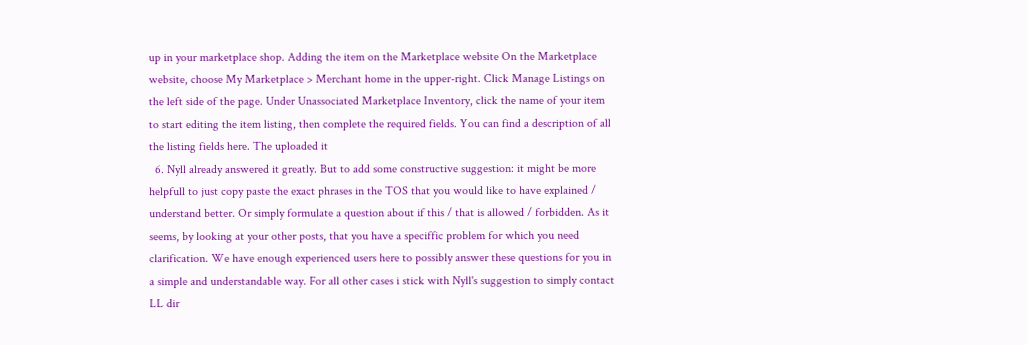up in your marketplace shop. Adding the item on the Marketplace website On the Marketplace website, choose My Marketplace > Merchant home in the upper-right. Click Manage Listings on the left side of the page. Under Unassociated Marketplace Inventory, click the name of your item to start editing the item listing, then complete the required fields. You can find a description of all the listing fields here. The uploaded it
  6. Nyll already answered it greatly. But to add some constructive suggestion: it might be more helpfull to just copy paste the exact phrases in the TOS that you would like to have explained / understand better. Or simply formulate a question about if this / that is allowed / forbidden. As it seems, by looking at your other posts, that you have a speciffic problem for which you need clarification. We have enough experienced users here to possibly answer these questions for you in a simple and understandable way. For all other cases i stick with Nyll's suggestion to simply contact LL dir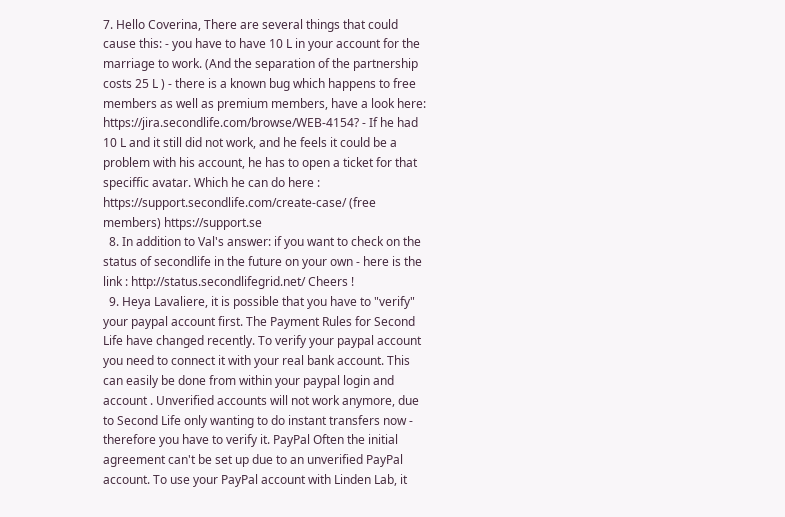7. Hello Coverina, There are several things that could cause this: - you have to have 10 L in your account for the marriage to work. (And the separation of the partnership costs 25 L ) - there is a known bug which happens to free members as well as premium members, have a look here: https://jira.secondlife.com/browse/WEB-4154? - If he had 10 L and it still did not work, and he feels it could be a problem with his account, he has to open a ticket for that speciffic avatar. Which he can do here : https://support.secondlife.com/create-case/ (free members) https://support.se
  8. In addition to Val's answer: if you want to check on the status of secondlife in the future on your own - here is the link : http://status.secondlifegrid.net/ Cheers !
  9. Heya Lavaliere, it is possible that you have to "verify" your paypal account first. The Payment Rules for Second Life have changed recently. To verify your paypal account you need to connect it with your real bank account. This can easily be done from within your paypal login and account . Unverified accounts will not work anymore, due to Second Life only wanting to do instant transfers now - therefore you have to verify it. PayPal Often the initial agreement can't be set up due to an unverified PayPal account. To use your PayPal account with Linden Lab, it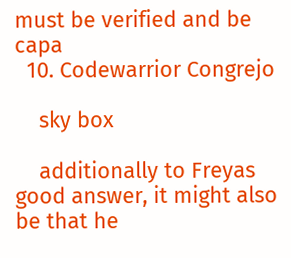must be verified and be capa
  10. Codewarrior Congrejo

    sky box

    additionally to Freyas good answer, it might also be that he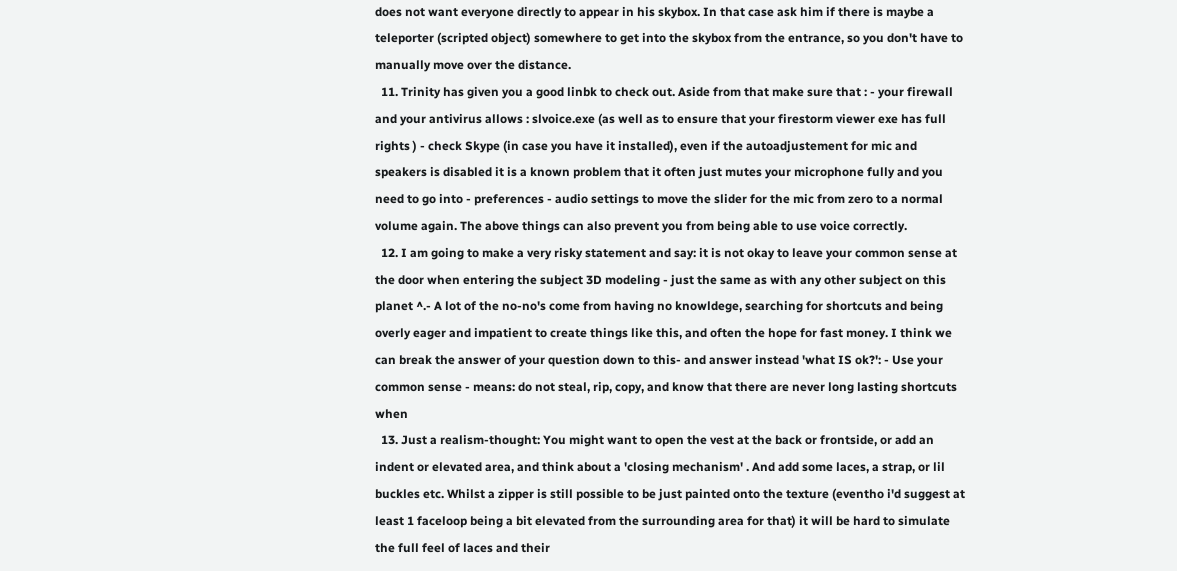does not want everyone directly to appear in his skybox. In that case ask him if there is maybe a teleporter (scripted object) somewhere to get into the skybox from the entrance, so you don't have to manually move over the distance.
  11. Trinity has given you a good linbk to check out. Aside from that make sure that : - your firewall and your antivirus allows : slvoice.exe (as well as to ensure that your firestorm viewer exe has full rights ) - check Skype (in case you have it installed), even if the autoadjustement for mic and speakers is disabled it is a known problem that it often just mutes your microphone fully and you need to go into - preferences - audio settings to move the slider for the mic from zero to a normal volume again. The above things can also prevent you from being able to use voice correctly.
  12. I am going to make a very risky statement and say: it is not okay to leave your common sense at the door when entering the subject 3D modeling - just the same as with any other subject on this planet ^.- A lot of the no-no's come from having no knowldege, searching for shortcuts and being overly eager and impatient to create things like this, and often the hope for fast money. I think we can break the answer of your question down to this- and answer instead 'what IS ok?': - Use your common sense - means: do not steal, rip, copy, and know that there are never long lasting shortcuts when
  13. Just a realism-thought: You might want to open the vest at the back or frontside, or add an indent or elevated area, and think about a 'closing mechanism' . And add some laces, a strap, or lil buckles etc. Whilst a zipper is still possible to be just painted onto the texture (eventho i'd suggest at least 1 faceloop being a bit elevated from the surrounding area for that) it will be hard to simulate the full feel of laces and their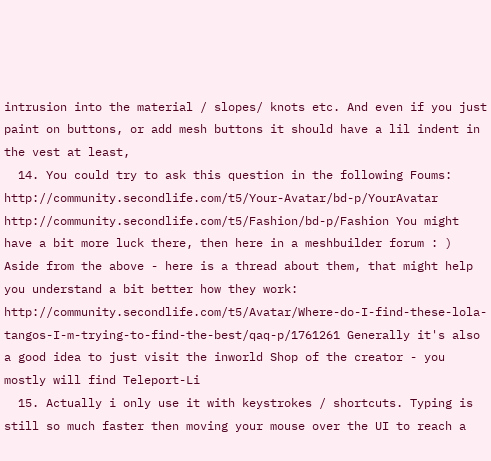intrusion into the material / slopes/ knots etc. And even if you just paint on buttons, or add mesh buttons it should have a lil indent in the vest at least,
  14. You could try to ask this question in the following Foums: http://community.secondlife.com/t5/Your-Avatar/bd-p/YourAvatar http://community.secondlife.com/t5/Fashion/bd-p/Fashion You might have a bit more luck there, then here in a meshbuilder forum : ) Aside from the above - here is a thread about them, that might help you understand a bit better how they work: http://community.secondlife.com/t5/Avatar/Where-do-I-find-these-lola-tangos-I-m-trying-to-find-the-best/qaq-p/1761261 Generally it's also a good idea to just visit the inworld Shop of the creator - you mostly will find Teleport-Li
  15. Actually i only use it with keystrokes / shortcuts. Typing is still so much faster then moving your mouse over the UI to reach a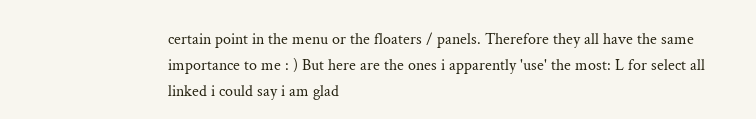certain point in the menu or the floaters / panels. Therefore they all have the same importance to me : ) But here are the ones i apparently 'use' the most: L for select all linked i could say i am glad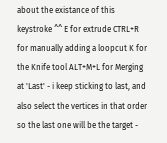about the existance of this keystroke ^^ E for extrude CTRL+R for manually adding a loopcut K for the Knife tool ALT+M+L for Merging at 'Last' - i keep sticking to last, and also select the vertices in that order so the last one will be the target -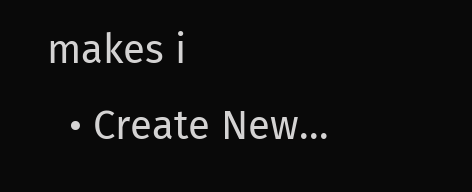makes i
  • Create New...